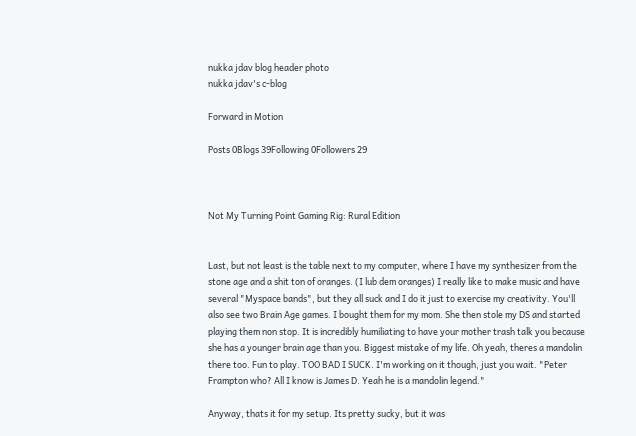nukka jdav blog header photo
nukka jdav's c-blog

Forward in Motion

Posts 0Blogs 39Following 0Followers 29



Not My Turning Point Gaming Rig: Rural Edition


Last, but not least is the table next to my computer, where I have my synthesizer from the stone age and a shit ton of oranges. (I lub dem oranges) I really like to make music and have several "Myspace bands", but they all suck and I do it just to exercise my creativity. You'll also see two Brain Age games. I bought them for my mom. She then stole my DS and started playing them non stop. It is incredibly humiliating to have your mother trash talk you because she has a younger brain age than you. Biggest mistake of my life. Oh yeah, theres a mandolin there too. Fun to play. TOO BAD I SUCK. I'm working on it though, just you wait. "Peter Frampton who? All I know is James D. Yeah he is a mandolin legend."

Anyway, thats it for my setup. Its pretty sucky, but it was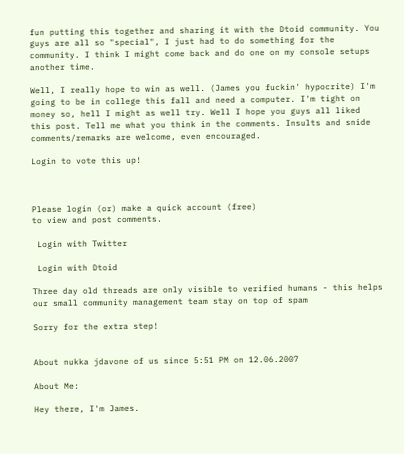fun putting this together and sharing it with the Dtoid community. You guys are all so "special", I just had to do something for the community. I think I might come back and do one on my console setups another time.

Well, I really hope to win as well. (James you fuckin' hypocrite) I'm going to be in college this fall and need a computer. I'm tight on money so, hell I might as well try. Well I hope you guys all liked this post. Tell me what you think in the comments. Insults and snide comments/remarks are welcome, even encouraged.

Login to vote this up!



Please login (or) make a quick account (free)
to view and post comments.

 Login with Twitter

 Login with Dtoid

Three day old threads are only visible to verified humans - this helps our small community management team stay on top of spam

Sorry for the extra step!


About nukka jdavone of us since 5:51 PM on 12.06.2007

About Me:

Hey there, I'm James.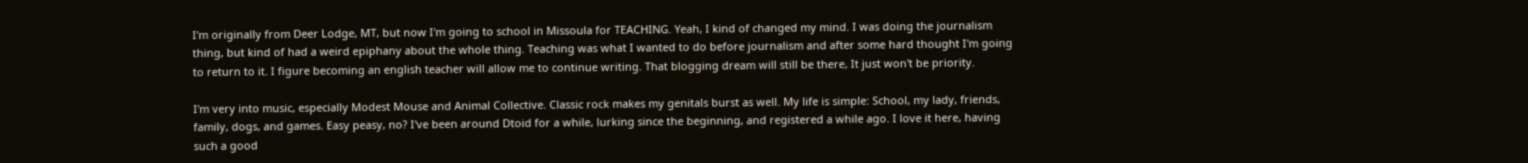I'm originally from Deer Lodge, MT, but now I'm going to school in Missoula for TEACHING. Yeah, I kind of changed my mind. I was doing the journalism thing, but kind of had a weird epiphany about the whole thing. Teaching was what I wanted to do before journalism and after some hard thought I'm going to return to it. I figure becoming an english teacher will allow me to continue writing. That blogging dream will still be there, It just won't be priority.

I'm very into music, especially Modest Mouse and Animal Collective. Classic rock makes my genitals burst as well. My life is simple: School, my lady, friends, family, dogs, and games. Easy peasy, no? I've been around Dtoid for a while, lurking since the beginning, and registered a while ago. I love it here, having such a good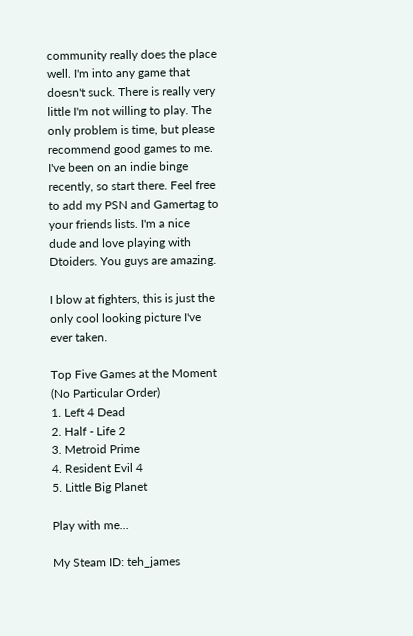community really does the place well. I'm into any game that doesn't suck. There is really very little I'm not willing to play. The only problem is time, but please recommend good games to me. I've been on an indie binge recently, so start there. Feel free to add my PSN and Gamertag to your friends lists. I'm a nice dude and love playing with Dtoiders. You guys are amazing.

I blow at fighters, this is just the only cool looking picture I've ever taken.

Top Five Games at the Moment (No Particular Order)
1. Left 4 Dead
2. Half - Life 2
3. Metroid Prime
4. Resident Evil 4
5. Little Big Planet

Play with me...

My Steam ID: teh_james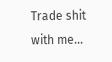Trade shit with me...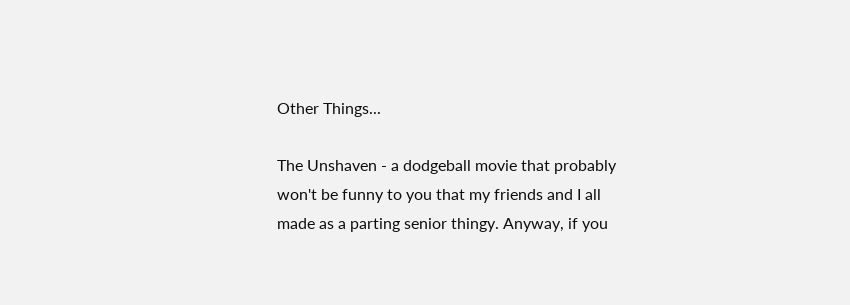Other Things...

The Unshaven - a dodgeball movie that probably won't be funny to you that my friends and I all made as a parting senior thingy. Anyway, if you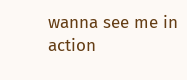wanna see me in action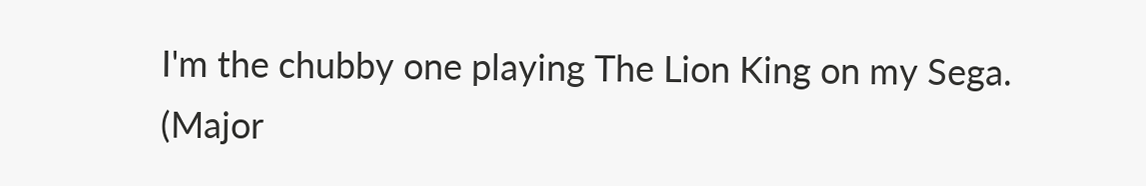I'm the chubby one playing The Lion King on my Sega. (Major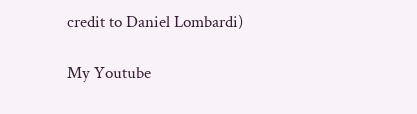credit to Daniel Lombardi)

My Youtube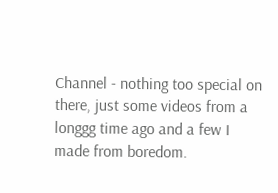Channel - nothing too special on there, just some videos from a longgg time ago and a few I made from boredom.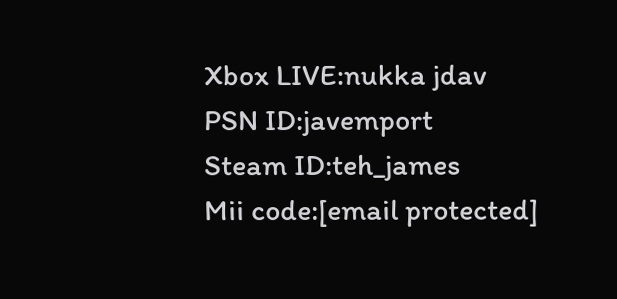Xbox LIVE:nukka jdav
PSN ID:javemport
Steam ID:teh_james
Mii code:[email protected]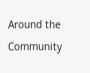Around the Community